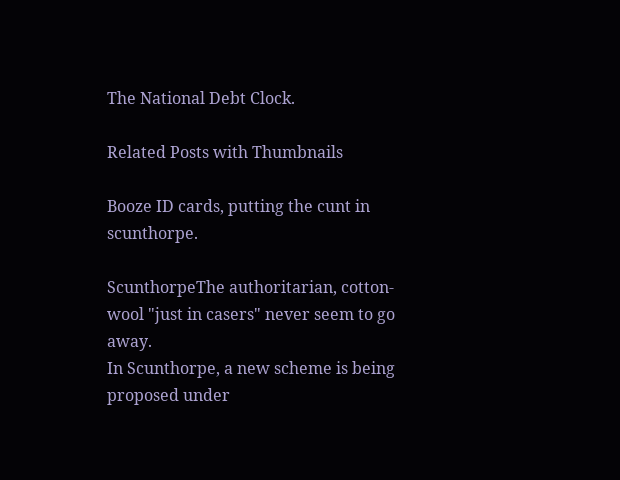The National Debt Clock.

Related Posts with Thumbnails

Booze ID cards, putting the cunt in scunthorpe.

ScunthorpeThe authoritarian, cotton-wool "just in casers" never seem to go away.
In Scunthorpe, a new scheme is being proposed under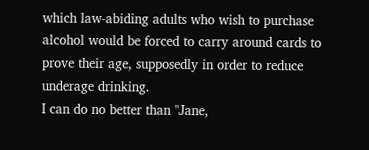which law-abiding adults who wish to purchase alcohol would be forced to carry around cards to prove their age, supposedly in order to reduce underage drinking.
I can do no better than "Jane,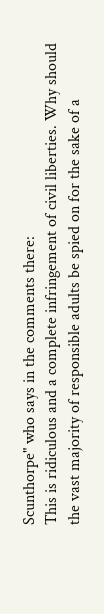Scunthorpe" who says in the comments there:
This is ridiculous and a complete infringement of civil liberties. Why should the vast majority of responsible adults be spied on for the sake of a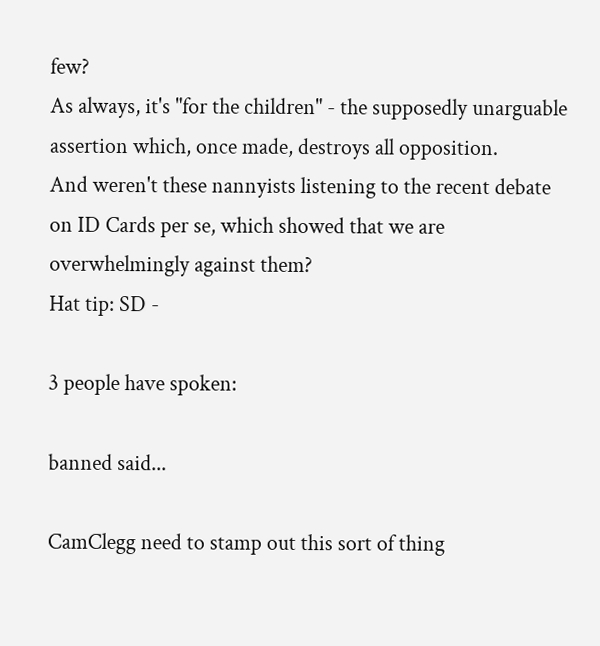few?
As always, it's "for the children" - the supposedly unarguable assertion which, once made, destroys all opposition.
And weren't these nannyists listening to the recent debate on ID Cards per se, which showed that we are overwhelmingly against them?
Hat tip: SD -

3 people have spoken:

banned said...

CamClegg need to stamp out this sort of thing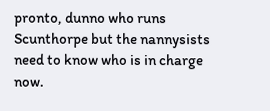pronto, dunno who runs Scunthorpe but the nannysists need to know who is in charge now.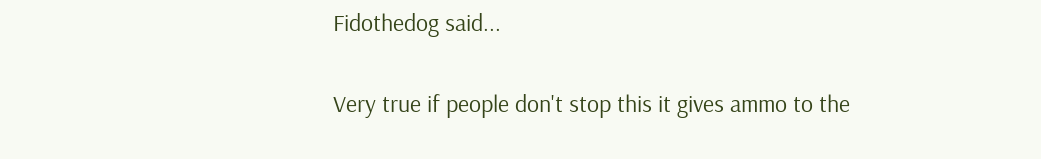Fidothedog said...

Very true if people don't stop this it gives ammo to the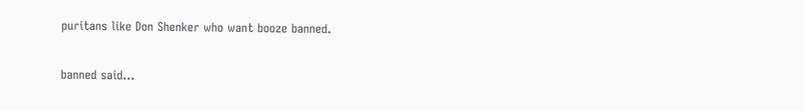puritans like Don Shenker who want booze banned.

banned said...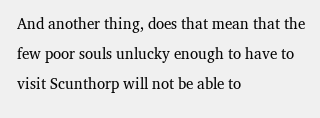And another thing, does that mean that the few poor souls unlucky enough to have to visit Scunthorp will not be able to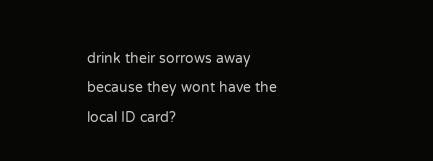drink their sorrows away because they wont have the local ID card?